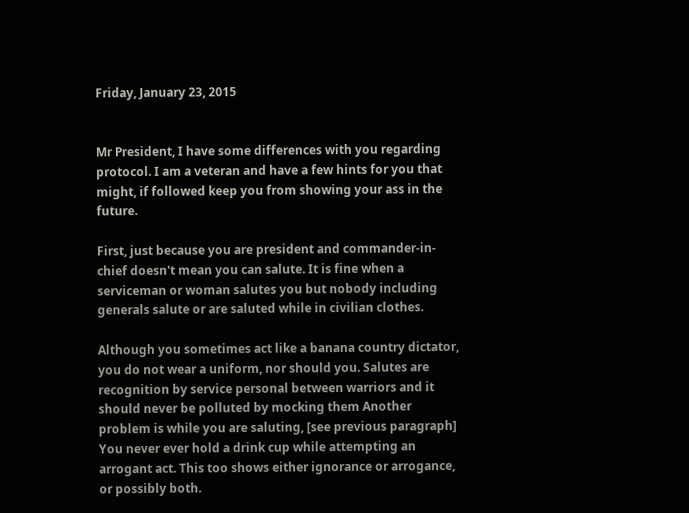Friday, January 23, 2015


Mr President, I have some differences with you regarding protocol. I am a veteran and have a few hints for you that might, if followed keep you from showing your ass in the future.

First, just because you are president and commander-in-chief doesn't mean you can salute. It is fine when a serviceman or woman salutes you but nobody including generals salute or are saluted while in civilian clothes.

Although you sometimes act like a banana country dictator, you do not wear a uniform, nor should you. Salutes are recognition by service personal between warriors and it should never be polluted by mocking them Another  problem is while you are saluting, [see previous paragraph] You never ever hold a drink cup while attempting an arrogant act. This too shows either ignorance or arrogance, or possibly both.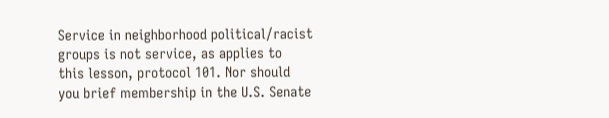Service in neighborhood political/racist groups is not service, as applies to  this lesson, protocol 101. Nor should you brief membership in the U.S. Senate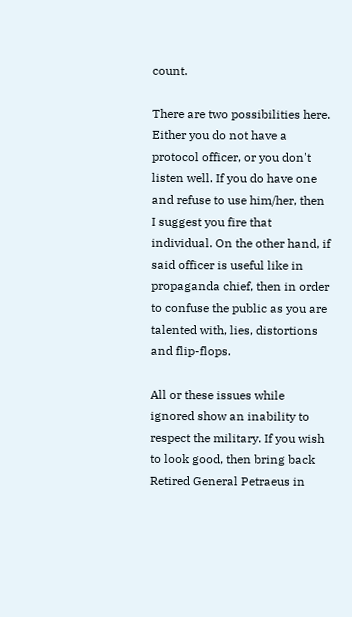count.

There are two possibilities here. Either you do not have a protocol officer, or you don't listen well. If you do have one and refuse to use him/her, then I suggest you fire that individual. On the other hand, if said officer is useful like in propaganda chief, then in order to confuse the public as you are talented with, lies, distortions and flip-flops.

All or these issues while ignored show an inability to respect the military. If you wish to look good, then bring back Retired General Petraeus in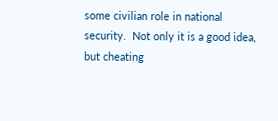some civilian role in national security.  Not only it is a good idea, but cheating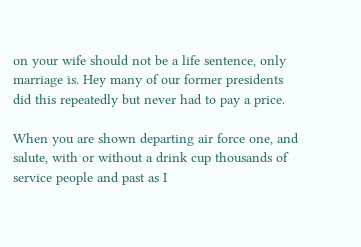on your wife should not be a life sentence, only marriage is. Hey many of our former presidents did this repeatedly but never had to pay a price.

When you are shown departing air force one, and salute, with or without a drink cup thousands of service people and past as I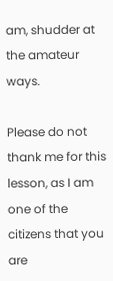am, shudder at the amateur ways.

Please do not thank me for this lesson, as I am one of the citizens that you  are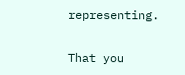representing.

That you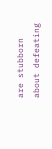are stubborn about defeating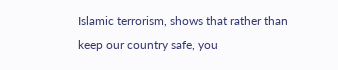Islamic terrorism, shows that rather than keep our country safe, you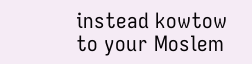instead kowtow to your Moslem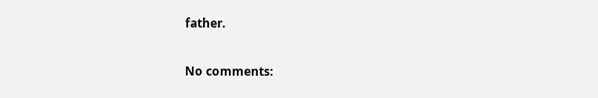father.

No comments: